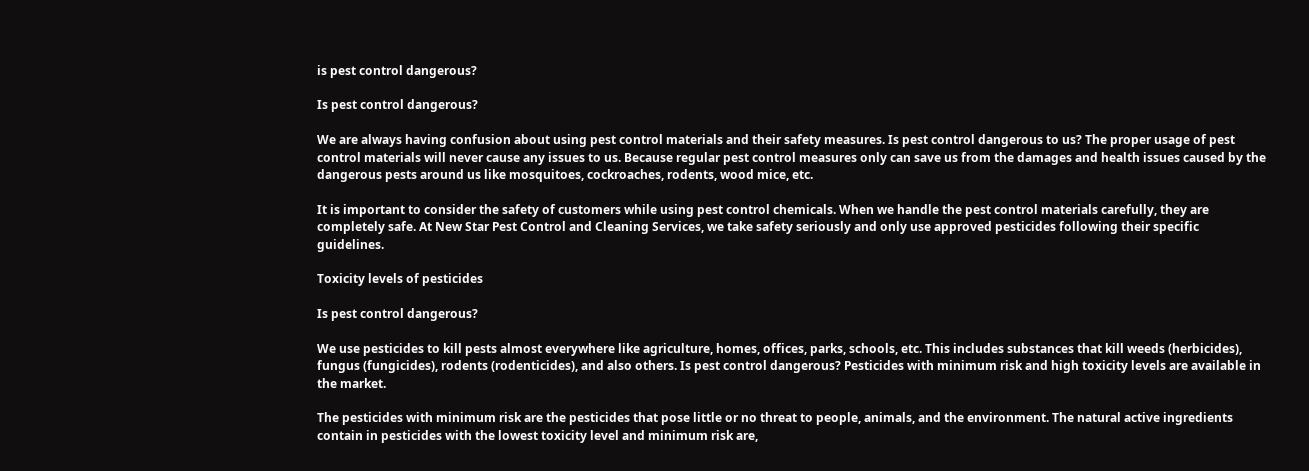is pest control dangerous?

Is pest control dangerous?

We are always having confusion about using pest control materials and their safety measures. Is pest control dangerous to us? The proper usage of pest control materials will never cause any issues to us. Because regular pest control measures only can save us from the damages and health issues caused by the dangerous pests around us like mosquitoes, cockroaches, rodents, wood mice, etc.

It is important to consider the safety of customers while using pest control chemicals. When we handle the pest control materials carefully, they are completely safe. At New Star Pest Control and Cleaning Services, we take safety seriously and only use approved pesticides following their specific guidelines.

Toxicity levels of pesticides

Is pest control dangerous?

We use pesticides to kill pests almost everywhere like agriculture, homes, offices, parks, schools, etc. This includes substances that kill weeds (herbicides), fungus (fungicides), rodents (rodenticides), and also others. Is pest control dangerous? Pesticides with minimum risk and high toxicity levels are available in the market.

The pesticides with minimum risk are the pesticides that pose little or no threat to people, animals, and the environment. The natural active ingredients contain in pesticides with the lowest toxicity level and minimum risk are,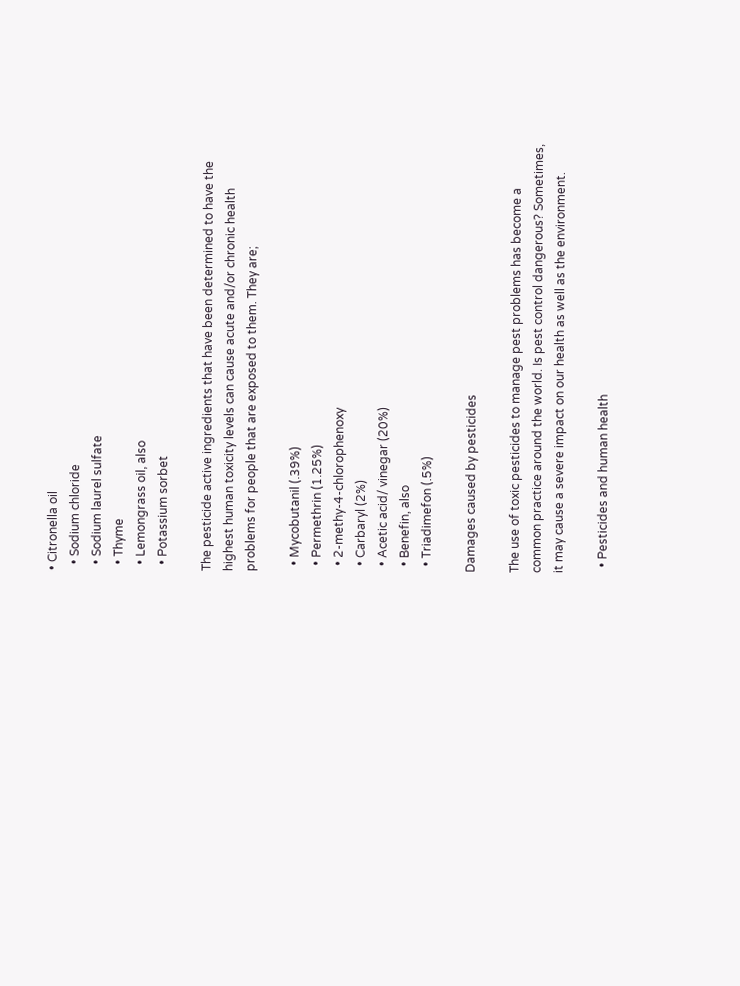• Citronella oil
  • Sodium chloride
  • Sodium laurel sulfate
  • Thyme
  • Lemongrass oil, also
  • Potassium sorbet

The pesticide active ingredients that have been determined to have the highest human toxicity levels can cause acute and/or chronic health problems for people that are exposed to them. They are;

  • Mycobutanil (.39%)
  • Permethrin (1.25%)
  • 2-methy-4-chlorophenoxy
  • Carbaryl (2%)
  • Acetic acid/ vinegar (20%)
  • Benefin, also
  • Triadimefon (.5%)

Damages caused by pesticides

The use of toxic pesticides to manage pest problems has become a common practice around the world. Is pest control dangerous? Sometimes, it may cause a severe impact on our health as well as the environment.

  • Pesticides and human health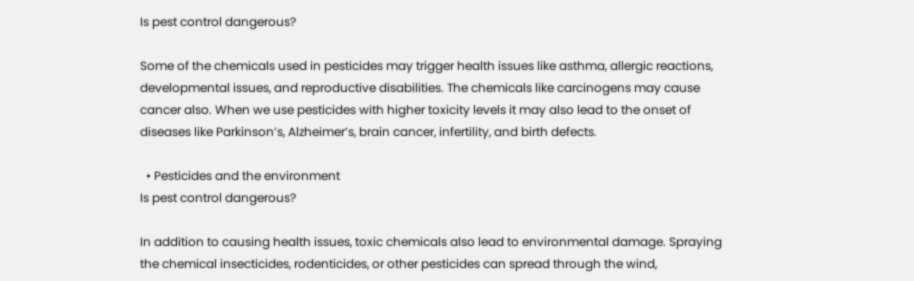Is pest control dangerous?

Some of the chemicals used in pesticides may trigger health issues like asthma, allergic reactions, developmental issues, and reproductive disabilities. The chemicals like carcinogens may cause cancer also. When we use pesticides with higher toxicity levels it may also lead to the onset of diseases like Parkinson’s, Alzheimer’s, brain cancer, infertility, and birth defects.

  • Pesticides and the environment
Is pest control dangerous?

In addition to causing health issues, toxic chemicals also lead to environmental damage. Spraying the chemical insecticides, rodenticides, or other pesticides can spread through the wind,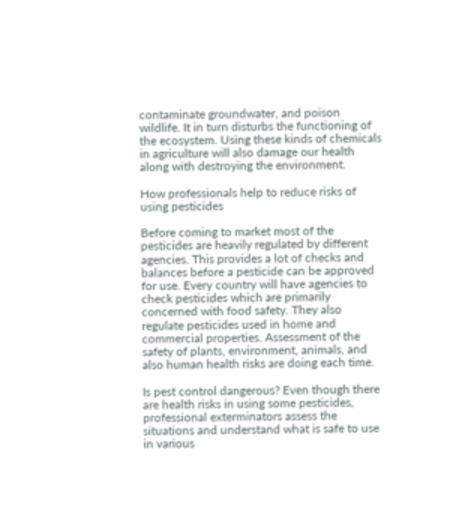contaminate groundwater, and poison wildlife. It in turn disturbs the functioning of the ecosystem. Using these kinds of chemicals in agriculture will also damage our health along with destroying the environment.

How professionals help to reduce risks of using pesticides

Before coming to market most of the pesticides are heavily regulated by different agencies. This provides a lot of checks and balances before a pesticide can be approved for use. Every country will have agencies to check pesticides which are primarily concerned with food safety. They also regulate pesticides used in home and commercial properties. Assessment of the safety of plants, environment, animals, and also human health risks are doing each time.

Is pest control dangerous? Even though there are health risks in using some pesticides, professional exterminators assess the situations and understand what is safe to use in various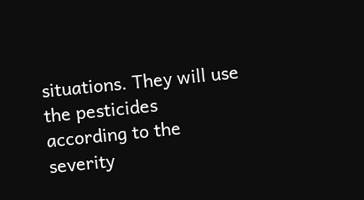situations. They will use the pesticides according to the severity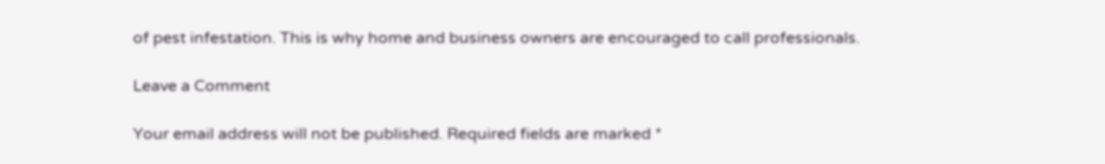of pest infestation. This is why home and business owners are encouraged to call professionals.

Leave a Comment

Your email address will not be published. Required fields are marked *